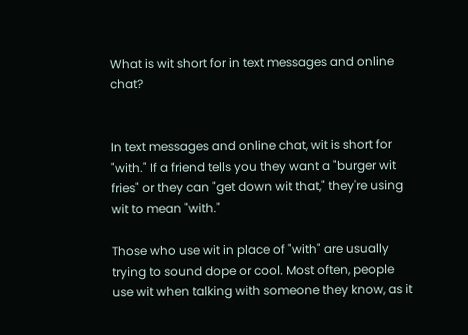What is wit short for in text messages and online chat?


In text messages and online chat, wit is short for "with." If a friend tells you they want a "burger wit fries" or they can "get down wit that," they're using wit to mean "with."

Those who use wit in place of "with" are usually trying to sound dope or cool. Most often, people use wit when talking with someone they know, as it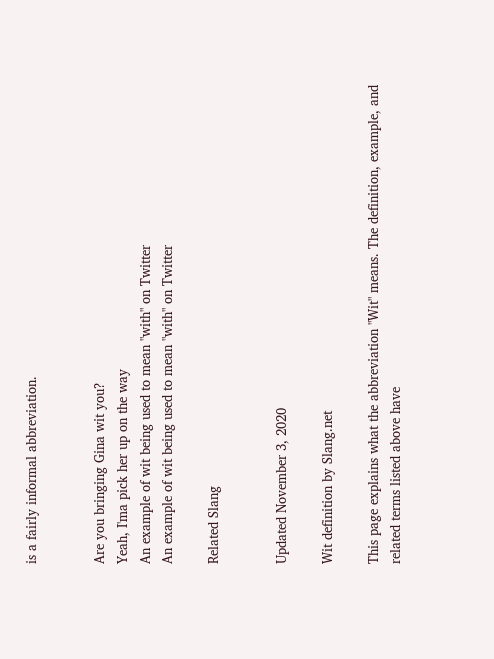is a fairly informal abbreviation.


Are you bringing Gina wit you?
Yeah, I'ma pick her up on the way
An example of wit being used to mean "with" on Twitter
An example of wit being used to mean "with" on Twitter

Related Slang


Updated November 3, 2020

Wit definition by Slang.net

This page explains what the abbreviation "Wit" means. The definition, example, and related terms listed above have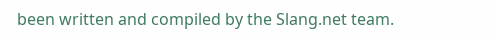been written and compiled by the Slang.net team.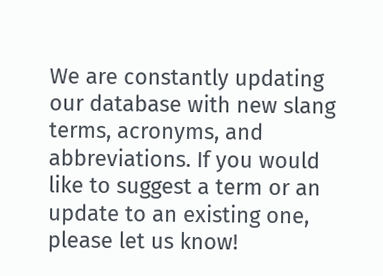We are constantly updating our database with new slang terms, acronyms, and abbreviations. If you would like to suggest a term or an update to an existing one, please let us know!